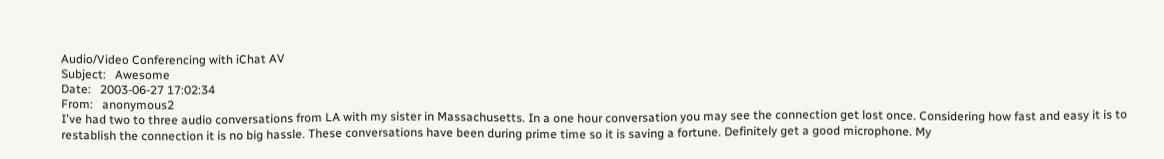Audio/Video Conferencing with iChat AV
Subject:   Awesome
Date:   2003-06-27 17:02:34
From:   anonymous2
I've had two to three audio conversations from LA with my sister in Massachusetts. In a one hour conversation you may see the connection get lost once. Considering how fast and easy it is to restablish the connection it is no big hassle. These conversations have been during prime time so it is saving a fortune. Definitely get a good microphone. My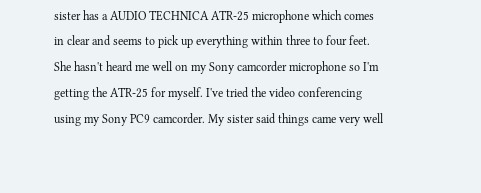sister has a AUDIO TECHNICA ATR-25 microphone which comes in clear and seems to pick up everything within three to four feet. She hasn't heard me well on my Sony camcorder microphone so I'm getting the ATR-25 for myself. I've tried the video conferencing using my Sony PC9 camcorder. My sister said things came very well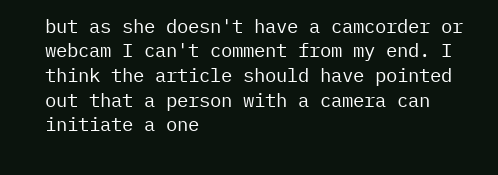but as she doesn't have a camcorder or webcam I can't comment from my end. I think the article should have pointed out that a person with a camera can initiate a one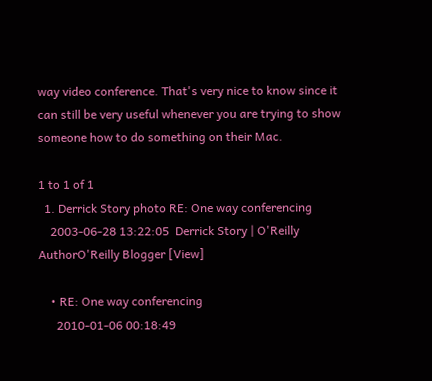way video conference. That's very nice to know since it can still be very useful whenever you are trying to show someone how to do something on their Mac.

1 to 1 of 1
  1. Derrick Story photo RE: One way conferencing
    2003-06-28 13:22:05  Derrick Story | O'Reilly AuthorO'Reilly Blogger [View]

    • RE: One way conferencing
      2010-01-06 00:18:49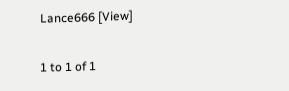Lance666 [View]

1 to 1 of 1